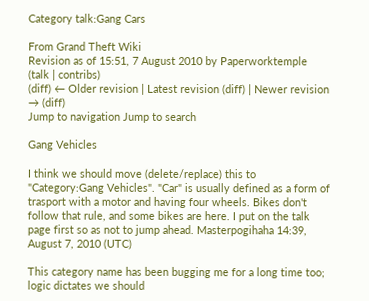Category talk:Gang Cars

From Grand Theft Wiki
Revision as of 15:51, 7 August 2010 by Paperworktemple (talk | contribs)
(diff) ← Older revision | Latest revision (diff) | Newer revision → (diff)
Jump to navigation Jump to search

Gang Vehicles

I think we should move (delete/replace) this to "Category:Gang Vehicles". "Car" is usually defined as a form of trasport with a motor and having four wheels. Bikes don't follow that rule, and some bikes are here. I put on the talk page first so as not to jump ahead. Masterpogihaha 14:39, August 7, 2010 (UTC)

This category name has been bugging me for a long time too; logic dictates we should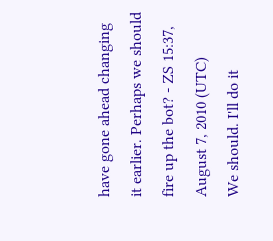have gone ahead changing it earlier. Perhaps we should fire up the bot? - ZS 15:37, August 7, 2010 (UTC)
We should. I'll do it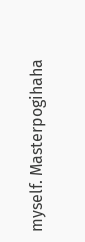myself. Masterpogihaha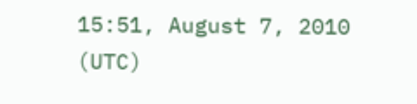15:51, August 7, 2010 (UTC)